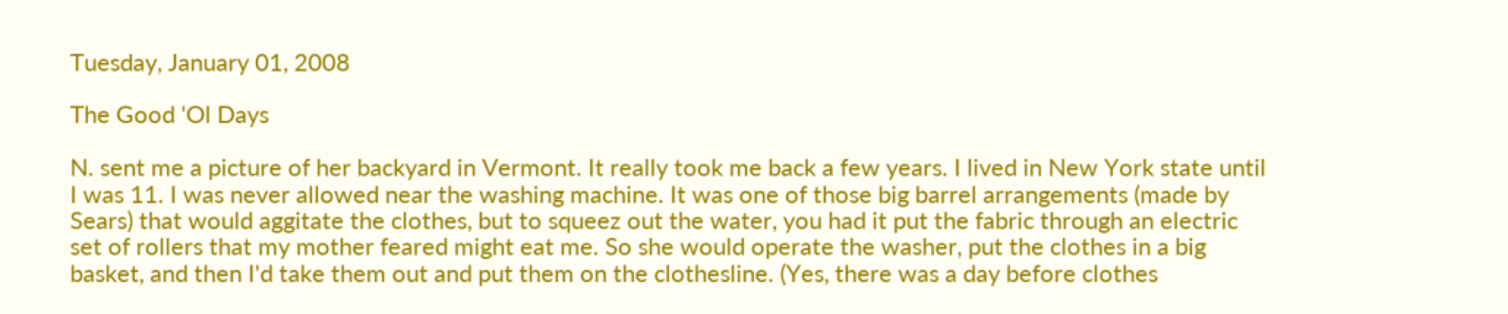Tuesday, January 01, 2008

The Good 'Ol Days

N. sent me a picture of her backyard in Vermont. It really took me back a few years. I lived in New York state until I was 11. I was never allowed near the washing machine. It was one of those big barrel arrangements (made by Sears) that would aggitate the clothes, but to squeez out the water, you had it put the fabric through an electric set of rollers that my mother feared might eat me. So she would operate the washer, put the clothes in a big basket, and then I'd take them out and put them on the clothesline. (Yes, there was a day before clothes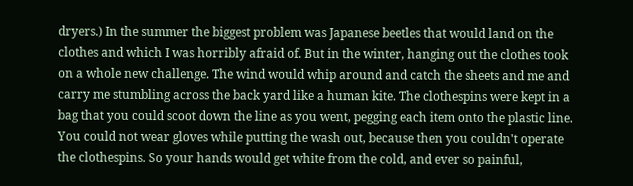dryers.) In the summer the biggest problem was Japanese beetles that would land on the clothes and which I was horribly afraid of. But in the winter, hanging out the clothes took on a whole new challenge. The wind would whip around and catch the sheets and me and carry me stumbling across the back yard like a human kite. The clothespins were kept in a bag that you could scoot down the line as you went, pegging each item onto the plastic line. You could not wear gloves while putting the wash out, because then you couldn't operate the clothespins. So your hands would get white from the cold, and ever so painful,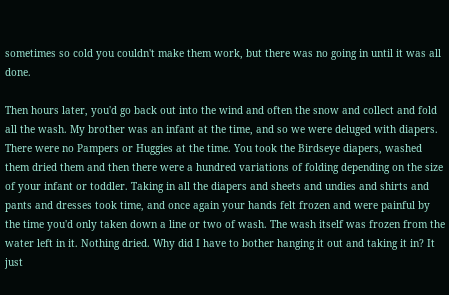sometimes so cold you couldn't make them work, but there was no going in until it was all done.

Then hours later, you'd go back out into the wind and often the snow and collect and fold all the wash. My brother was an infant at the time, and so we were deluged with diapers. There were no Pampers or Huggies at the time. You took the Birdseye diapers, washed them dried them and then there were a hundred variations of folding depending on the size of your infant or toddler. Taking in all the diapers and sheets and undies and shirts and pants and dresses took time, and once again your hands felt frozen and were painful by the time you'd only taken down a line or two of wash. The wash itself was frozen from the water left in it. Nothing dried. Why did I have to bother hanging it out and taking it in? It just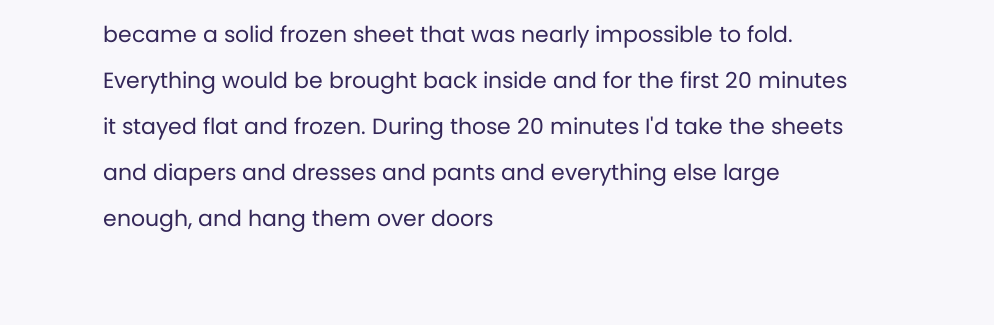became a solid frozen sheet that was nearly impossible to fold. Everything would be brought back inside and for the first 20 minutes it stayed flat and frozen. During those 20 minutes I'd take the sheets and diapers and dresses and pants and everything else large enough, and hang them over doors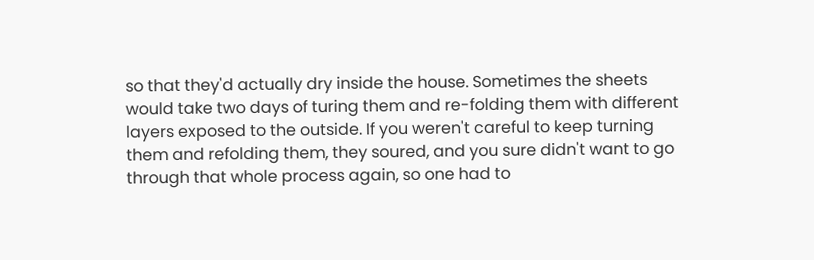so that they'd actually dry inside the house. Sometimes the sheets would take two days of turing them and re-folding them with different layers exposed to the outside. If you weren't careful to keep turning them and refolding them, they soured, and you sure didn't want to go through that whole process again, so one had to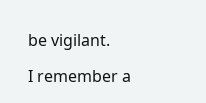be vigilant.

I remember a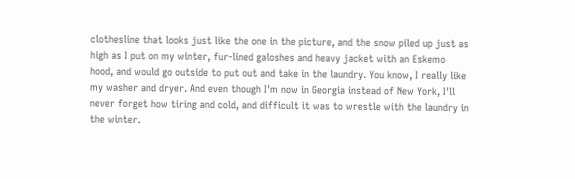clothesline that looks just like the one in the picture, and the snow piled up just as high as I put on my winter, fur-lined galoshes and heavy jacket with an Eskemo hood, and would go outside to put out and take in the laundry. You know, I really like my washer and dryer. And even though I'm now in Georgia instead of New York, I'll never forget how tiring and cold, and difficult it was to wrestle with the laundry in the winter.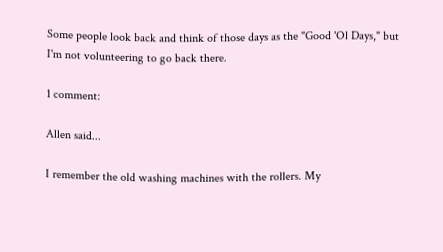Some people look back and think of those days as the "Good 'Ol Days," but I'm not volunteering to go back there.

1 comment:

Allen said...

I remember the old washing machines with the rollers. My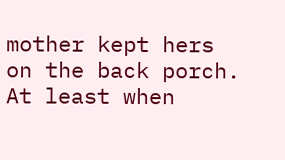mother kept hers on the back porch. At least when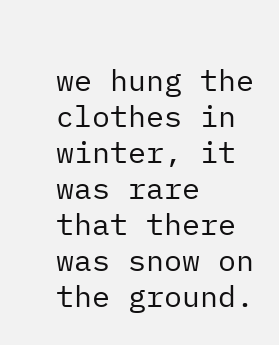we hung the clothes in winter, it was rare that there was snow on the ground.